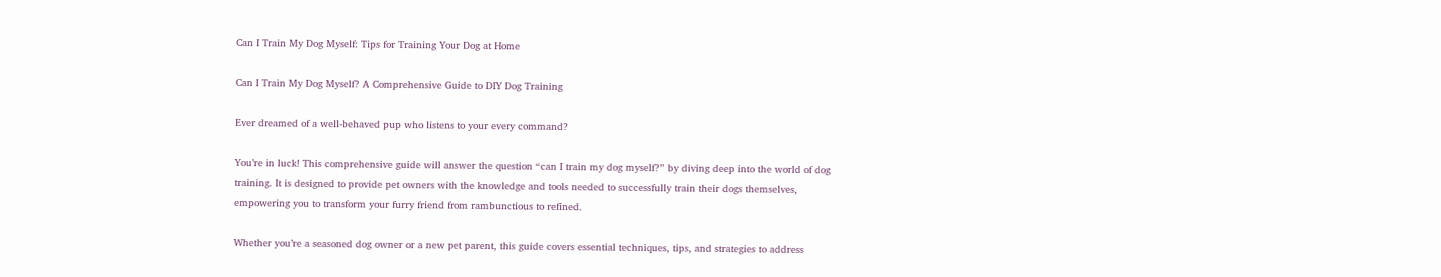Can I Train My Dog Myself: Tips for Training Your Dog at Home

Can I Train My Dog Myself? A Comprehensive Guide to DIY Dog Training

Ever dreamed of a well-behaved pup who listens to your every command?

You’re in luck! This comprehensive guide will answer the question “can I train my dog myself?” by diving deep into the world of dog training. It is designed to provide pet owners with the knowledge and tools needed to successfully train their dogs themselves, empowering you to transform your furry friend from rambunctious to refined.

Whether you’re a seasoned dog owner or a new pet parent, this guide covers essential techniques, tips, and strategies to address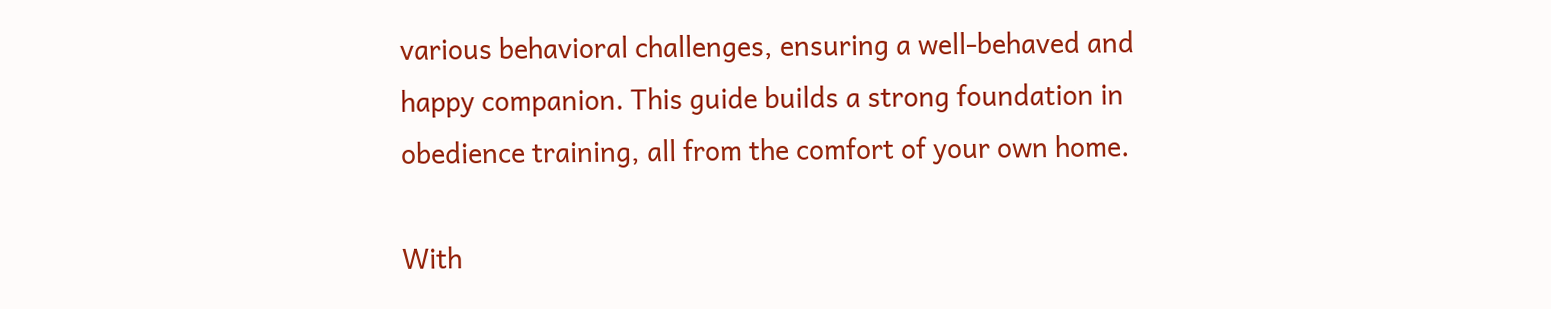various behavioral challenges, ensuring a well-behaved and happy companion. This guide builds a strong foundation in obedience training, all from the comfort of your own home.

With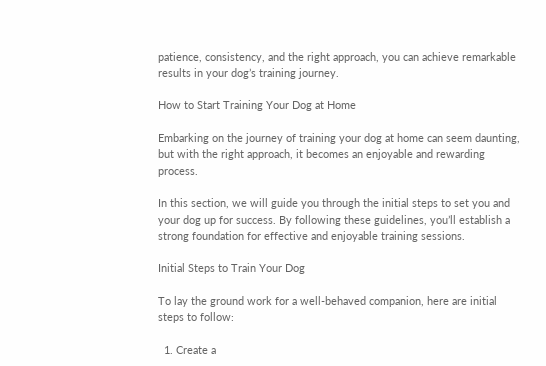patience, consistency, and the right approach, you can achieve remarkable results in your dog’s training journey.

How to Start Training Your Dog at Home

Embarking on the journey of training your dog at home can seem daunting, but with the right approach, it becomes an enjoyable and rewarding process.

In this section, we will guide you through the initial steps to set you and your dog up for success. By following these guidelines, you’ll establish a strong foundation for effective and enjoyable training sessions.

Initial Steps to Train Your Dog

To lay the ground work for a well-behaved companion, here are initial steps to follow:

  1. Create a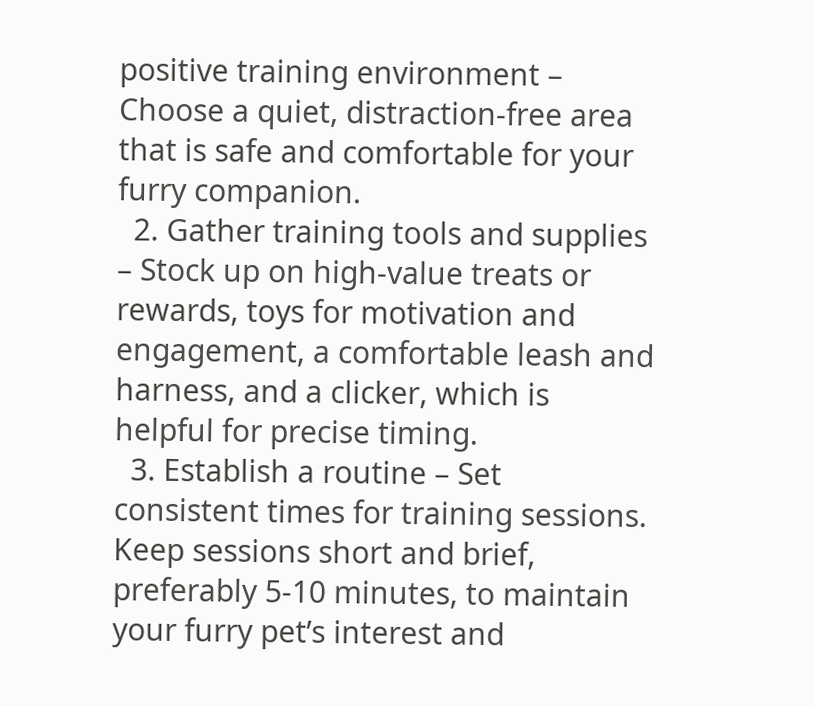positive training environment – Choose a quiet, distraction-free area that is safe and comfortable for your furry companion.
  2. Gather training tools and supplies – Stock up on high-value treats or rewards, toys for motivation and engagement, a comfortable leash and harness, and a clicker, which is helpful for precise timing.
  3. Establish a routine – Set consistent times for training sessions. Keep sessions short and brief, preferably 5-10 minutes, to maintain your furry pet’s interest and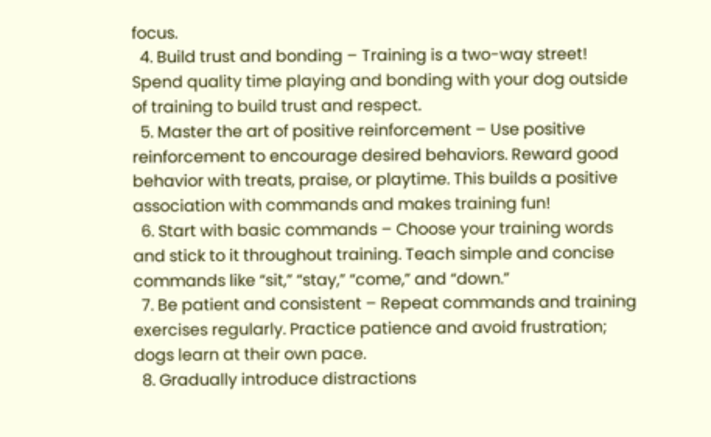focus.
  4. Build trust and bonding – Training is a two-way street! Spend quality time playing and bonding with your dog outside of training to build trust and respect.
  5. Master the art of positive reinforcement – Use positive reinforcement to encourage desired behaviors. Reward good behavior with treats, praise, or playtime. This builds a positive association with commands and makes training fun!
  6. Start with basic commands – Choose your training words and stick to it throughout training. Teach simple and concise commands like “sit,” “stay,” “come,” and “down.”
  7. Be patient and consistent – Repeat commands and training exercises regularly. Practice patience and avoid frustration; dogs learn at their own pace.
  8. Gradually introduce distractions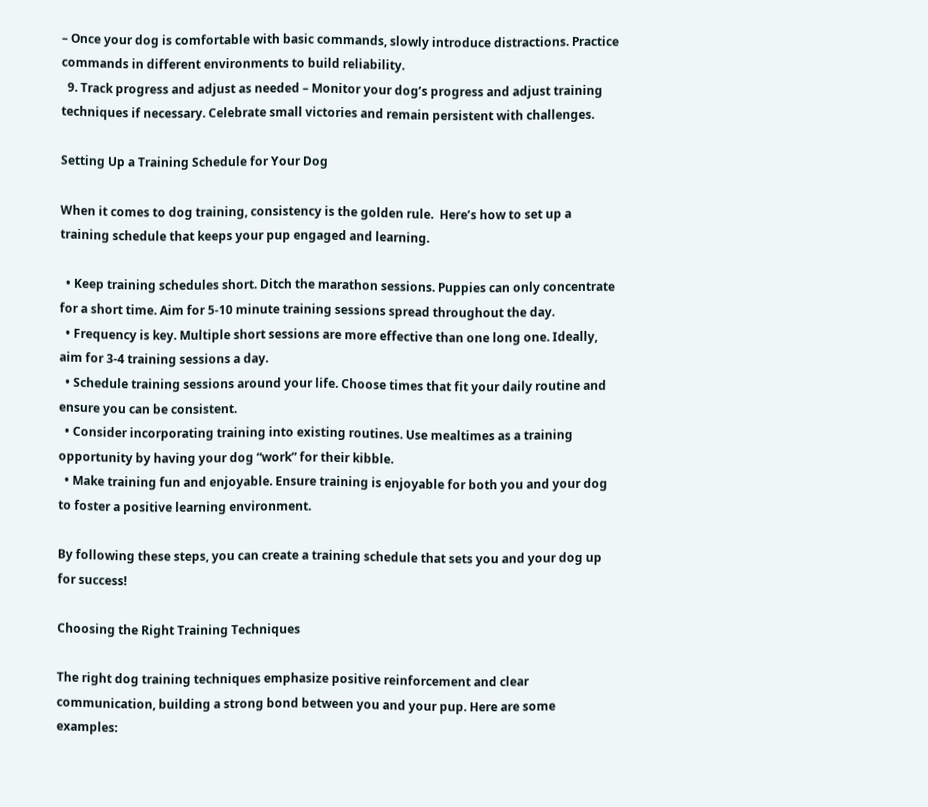– Once your dog is comfortable with basic commands, slowly introduce distractions. Practice commands in different environments to build reliability.
  9. Track progress and adjust as needed – Monitor your dog’s progress and adjust training techniques if necessary. Celebrate small victories and remain persistent with challenges.

Setting Up a Training Schedule for Your Dog

When it comes to dog training, consistency is the golden rule.  Here’s how to set up a training schedule that keeps your pup engaged and learning.

  • Keep training schedules short. Ditch the marathon sessions. Puppies can only concentrate for a short time. Aim for 5-10 minute training sessions spread throughout the day.
  • Frequency is key. Multiple short sessions are more effective than one long one. Ideally, aim for 3-4 training sessions a day.
  • Schedule training sessions around your life. Choose times that fit your daily routine and ensure you can be consistent.
  • Consider incorporating training into existing routines. Use mealtimes as a training opportunity by having your dog “work” for their kibble.
  • Make training fun and enjoyable. Ensure training is enjoyable for both you and your dog to foster a positive learning environment.

By following these steps, you can create a training schedule that sets you and your dog up for success!

Choosing the Right Training Techniques

The right dog training techniques emphasize positive reinforcement and clear communication, building a strong bond between you and your pup. Here are some examples: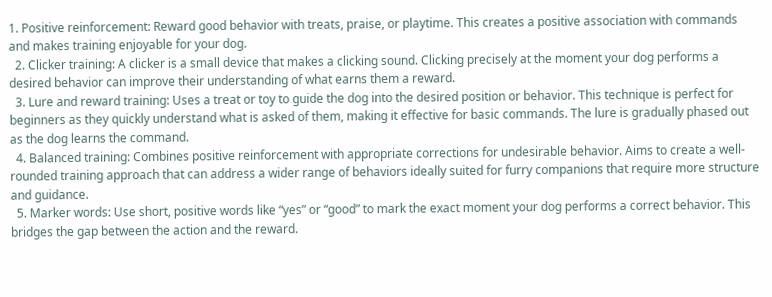1. Positive reinforcement: Reward good behavior with treats, praise, or playtime. This creates a positive association with commands and makes training enjoyable for your dog.
  2. Clicker training: A clicker is a small device that makes a clicking sound. Clicking precisely at the moment your dog performs a desired behavior can improve their understanding of what earns them a reward.
  3. Lure and reward training: Uses a treat or toy to guide the dog into the desired position or behavior. This technique is perfect for beginners as they quickly understand what is asked of them, making it effective for basic commands. The lure is gradually phased out as the dog learns the command.
  4. Balanced training: Combines positive reinforcement with appropriate corrections for undesirable behavior. Aims to create a well-rounded training approach that can address a wider range of behaviors ideally suited for furry companions that require more structure and guidance.
  5. Marker words: Use short, positive words like “yes” or “good” to mark the exact moment your dog performs a correct behavior. This bridges the gap between the action and the reward.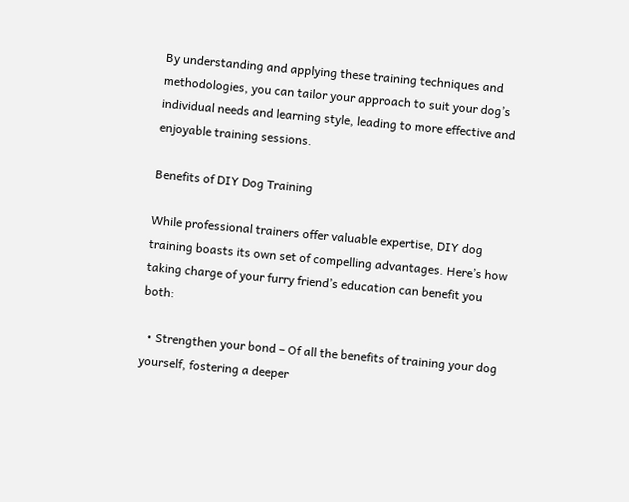By understanding and applying these training techniques and methodologies, you can tailor your approach to suit your dog’s individual needs and learning style, leading to more effective and enjoyable training sessions.

Benefits of DIY Dog Training

While professional trainers offer valuable expertise, DIY dog training boasts its own set of compelling advantages. Here’s how taking charge of your furry friend’s education can benefit you both:

  • Strengthen your bond – Of all the benefits of training your dog yourself, fostering a deeper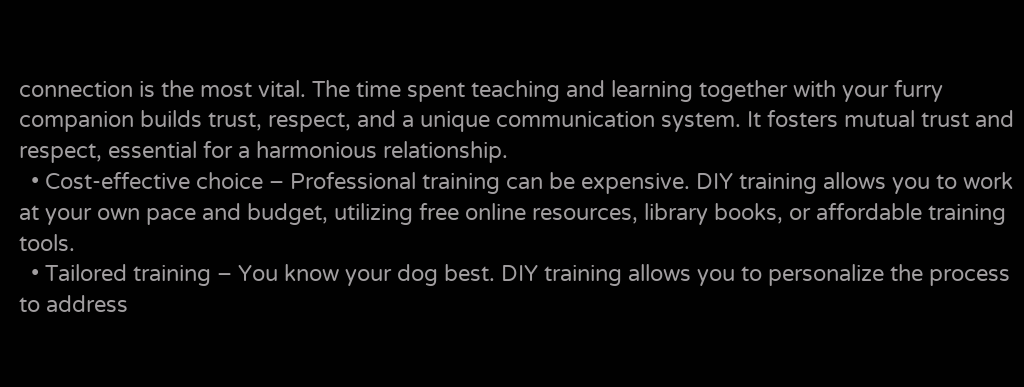connection is the most vital. The time spent teaching and learning together with your furry companion builds trust, respect, and a unique communication system. It fosters mutual trust and respect, essential for a harmonious relationship.
  • Cost-effective choice – Professional training can be expensive. DIY training allows you to work at your own pace and budget, utilizing free online resources, library books, or affordable training tools.
  • Tailored training – You know your dog best. DIY training allows you to personalize the process to address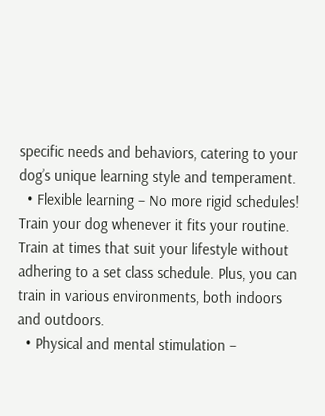specific needs and behaviors, catering to your dog’s unique learning style and temperament.
  • Flexible learning – No more rigid schedules! Train your dog whenever it fits your routine. Train at times that suit your lifestyle without adhering to a set class schedule. Plus, you can train in various environments, both indoors and outdoors.
  • Physical and mental stimulation –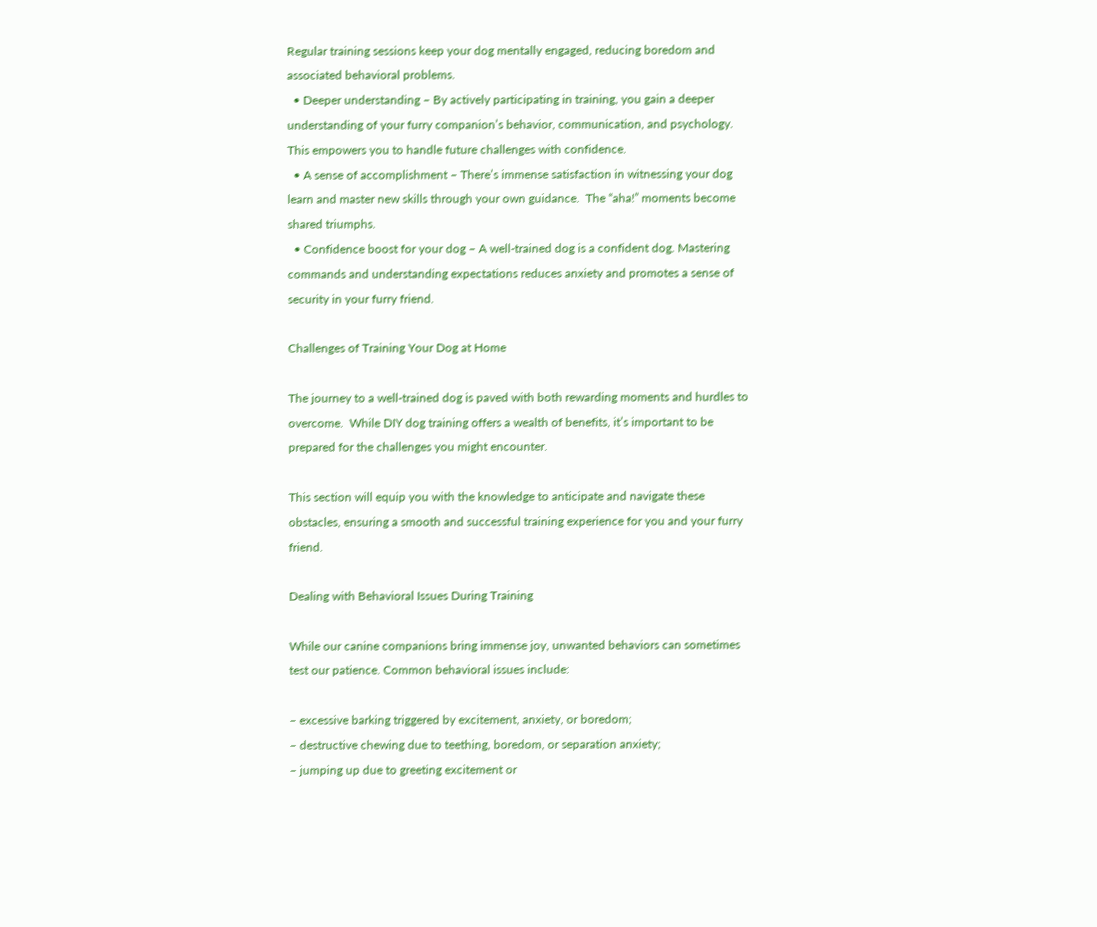Regular training sessions keep your dog mentally engaged, reducing boredom and associated behavioral problems.
  • Deeper understanding – By actively participating in training, you gain a deeper understanding of your furry companion’s behavior, communication, and psychology. This empowers you to handle future challenges with confidence.
  • A sense of accomplishment – There’s immense satisfaction in witnessing your dog learn and master new skills through your own guidance.  The “aha!” moments become shared triumphs.
  • Confidence boost for your dog – A well-trained dog is a confident dog. Mastering commands and understanding expectations reduces anxiety and promotes a sense of security in your furry friend.

Challenges of Training Your Dog at Home

The journey to a well-trained dog is paved with both rewarding moments and hurdles to overcome.  While DIY dog training offers a wealth of benefits, it’s important to be prepared for the challenges you might encounter.

This section will equip you with the knowledge to anticipate and navigate these obstacles, ensuring a smooth and successful training experience for you and your furry friend.

Dealing with Behavioral Issues During Training

While our canine companions bring immense joy, unwanted behaviors can sometimes test our patience. Common behavioral issues include:

– excessive barking triggered by excitement, anxiety, or boredom;
– destructive chewing due to teething, boredom, or separation anxiety;
– jumping up due to greeting excitement or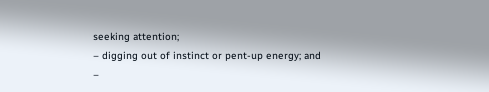seeking attention;
– digging out of instinct or pent-up energy; and
–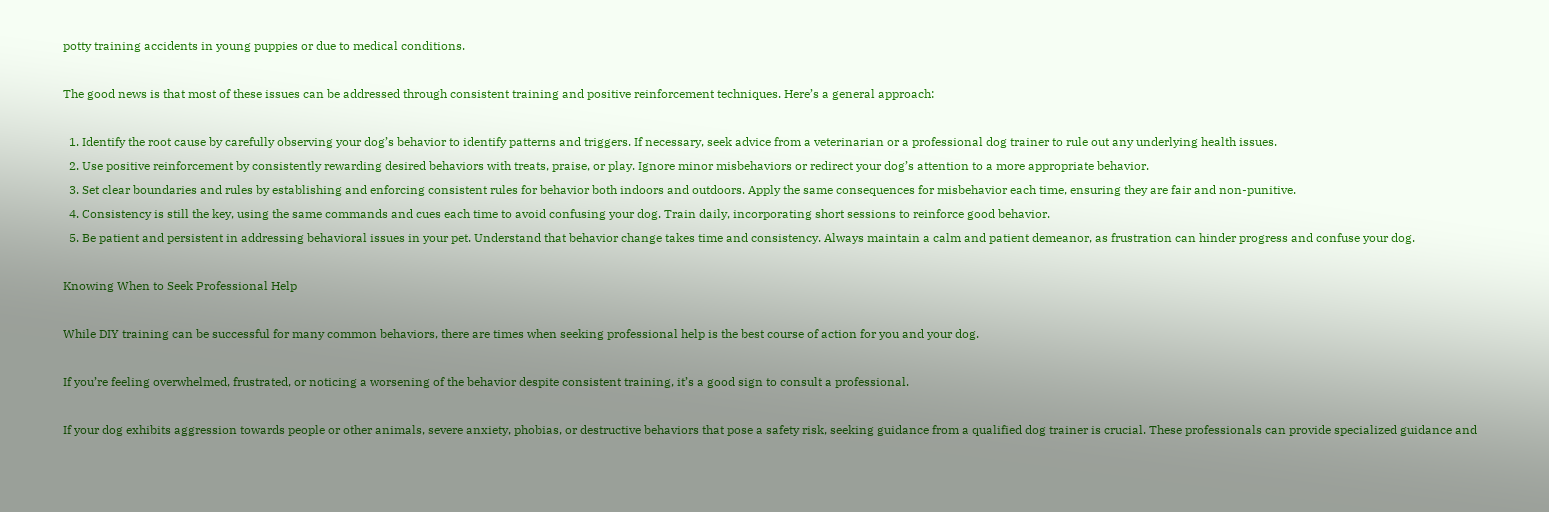potty training accidents in young puppies or due to medical conditions.

The good news is that most of these issues can be addressed through consistent training and positive reinforcement techniques. Here’s a general approach:

  1. Identify the root cause by carefully observing your dog’s behavior to identify patterns and triggers. If necessary, seek advice from a veterinarian or a professional dog trainer to rule out any underlying health issues.
  2. Use positive reinforcement by consistently rewarding desired behaviors with treats, praise, or play. Ignore minor misbehaviors or redirect your dog’s attention to a more appropriate behavior.
  3. Set clear boundaries and rules by establishing and enforcing consistent rules for behavior both indoors and outdoors. Apply the same consequences for misbehavior each time, ensuring they are fair and non-punitive.
  4. Consistency is still the key, using the same commands and cues each time to avoid confusing your dog. Train daily, incorporating short sessions to reinforce good behavior.
  5. Be patient and persistent in addressing behavioral issues in your pet. Understand that behavior change takes time and consistency. Always maintain a calm and patient demeanor, as frustration can hinder progress and confuse your dog.

Knowing When to Seek Professional Help

While DIY training can be successful for many common behaviors, there are times when seeking professional help is the best course of action for you and your dog.

If you’re feeling overwhelmed, frustrated, or noticing a worsening of the behavior despite consistent training, it’s a good sign to consult a professional.

If your dog exhibits aggression towards people or other animals, severe anxiety, phobias, or destructive behaviors that pose a safety risk, seeking guidance from a qualified dog trainer is crucial. These professionals can provide specialized guidance and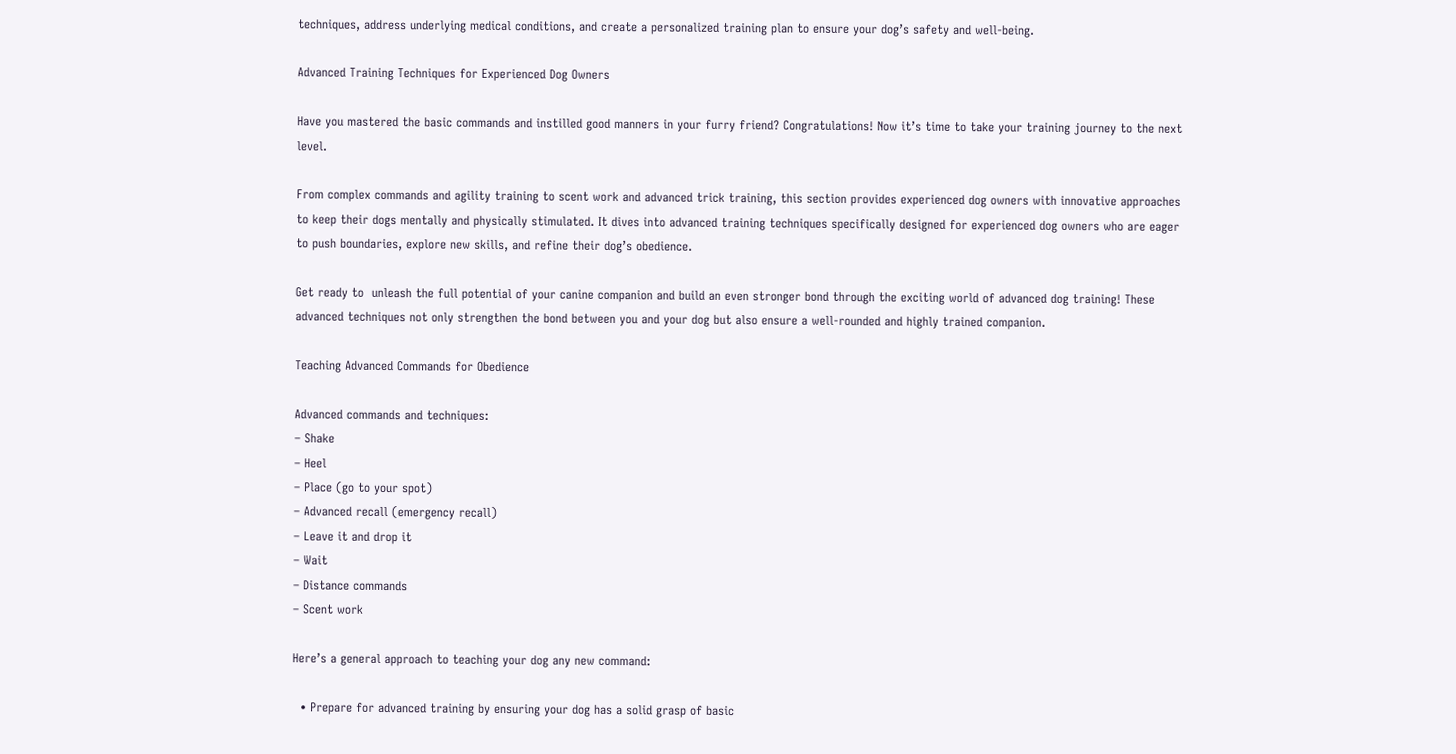techniques, address underlying medical conditions, and create a personalized training plan to ensure your dog’s safety and well-being.

Advanced Training Techniques for Experienced Dog Owners

Have you mastered the basic commands and instilled good manners in your furry friend? Congratulations! Now it’s time to take your training journey to the next level.

From complex commands and agility training to scent work and advanced trick training, this section provides experienced dog owners with innovative approaches to keep their dogs mentally and physically stimulated. It dives into advanced training techniques specifically designed for experienced dog owners who are eager to push boundaries, explore new skills, and refine their dog’s obedience.

Get ready to  unleash the full potential of your canine companion and build an even stronger bond through the exciting world of advanced dog training! These advanced techniques not only strengthen the bond between you and your dog but also ensure a well-rounded and highly trained companion.

Teaching Advanced Commands for Obedience

Advanced commands and techniques:
– Shake
– Heel
– Place (go to your spot)
– Advanced recall (emergency recall)
– Leave it and drop it
– Wait
– Distance commands
– Scent work

Here’s a general approach to teaching your dog any new command:

  • Prepare for advanced training by ensuring your dog has a solid grasp of basic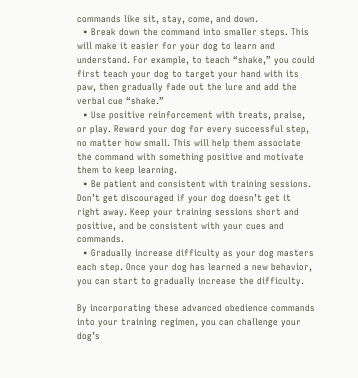commands like sit, stay, come, and down.
  • Break down the command into smaller steps. This will make it easier for your dog to learn and understand. For example, to teach “shake,” you could first teach your dog to target your hand with its paw, then gradually fade out the lure and add the verbal cue “shake.”
  • Use positive reinforcement with treats, praise, or play. Reward your dog for every successful step, no matter how small. This will help them associate the command with something positive and motivate them to keep learning.
  • Be patient and consistent with training sessions. Don’t get discouraged if your dog doesn’t get it right away. Keep your training sessions short and positive, and be consistent with your cues and commands.
  • Gradually increase difficulty as your dog masters each step. Once your dog has learned a new behavior, you can start to gradually increase the difficulty.

By incorporating these advanced obedience commands into your training regimen, you can challenge your dog’s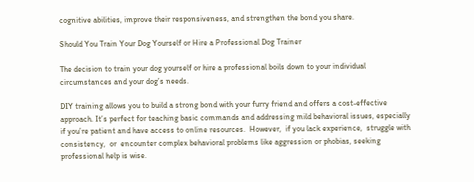cognitive abilities, improve their responsiveness, and strengthen the bond you share.

Should You Train Your Dog Yourself or Hire a Professional Dog Trainer

The decision to train your dog yourself or hire a professional boils down to your individual circumstances and your dog’s needs.

DIY training allows you to build a strong bond with your furry friend and offers a cost-effective approach. It’s perfect for teaching basic commands and addressing mild behavioral issues, especially if you’re patient and have access to online resources.  However,  if you lack experience,  struggle with consistency,  or  encounter complex behavioral problems like aggression or phobias, seeking professional help is wise.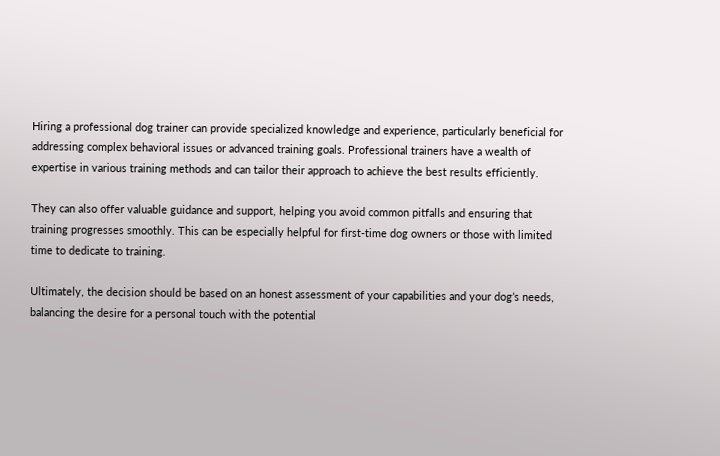Hiring a professional dog trainer can provide specialized knowledge and experience, particularly beneficial for addressing complex behavioral issues or advanced training goals. Professional trainers have a wealth of expertise in various training methods and can tailor their approach to achieve the best results efficiently.

They can also offer valuable guidance and support, helping you avoid common pitfalls and ensuring that training progresses smoothly. This can be especially helpful for first-time dog owners or those with limited time to dedicate to training.

Ultimately, the decision should be based on an honest assessment of your capabilities and your dog’s needs, balancing the desire for a personal touch with the potential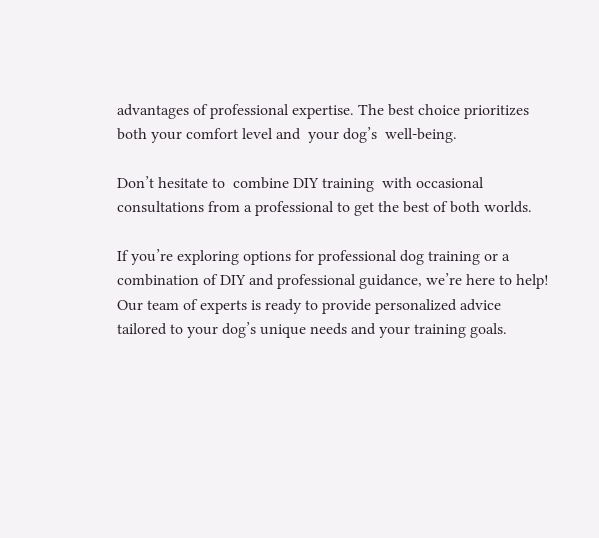advantages of professional expertise. The best choice prioritizes both your comfort level and  your dog’s  well-being.

Don’t hesitate to  combine DIY training  with occasional consultations from a professional to get the best of both worlds.

If you’re exploring options for professional dog training or a combination of DIY and professional guidance, we’re here to help! Our team of experts is ready to provide personalized advice tailored to your dog’s unique needs and your training goals.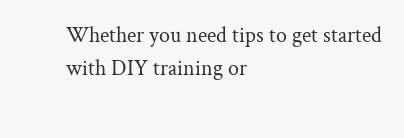Whether you need tips to get started with DIY training or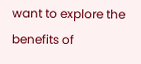want to explore the benefits of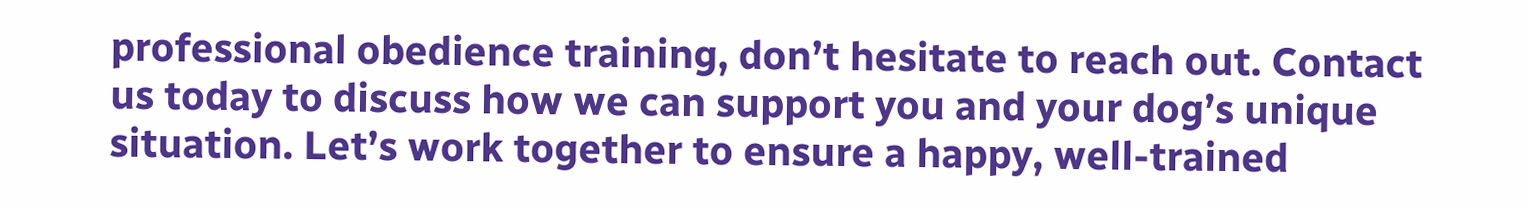professional obedience training, don’t hesitate to reach out. Contact us today to discuss how we can support you and your dog’s unique situation. Let’s work together to ensure a happy, well-trained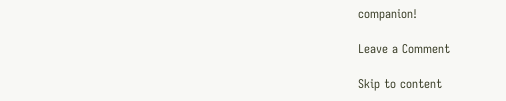companion!

Leave a Comment

Skip to content